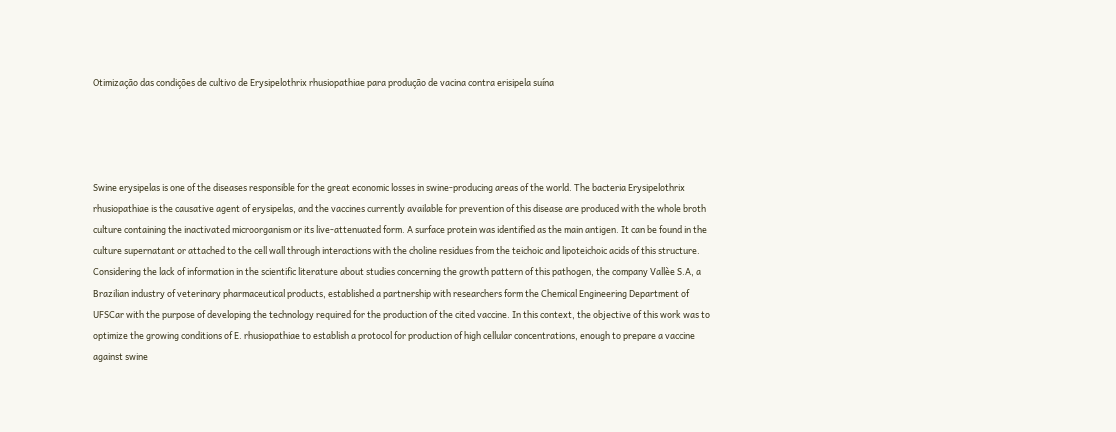Otimização das condições de cultivo de Erysipelothrix rhusiopathiae para produção de vacina contra erisipela suína




Swine erysipelas is one of the diseases responsible for the great economic losses in swine-producing areas of the world. The bacteria Erysipelothrix rhusiopathiae is the causative agent of erysipelas, and the vaccines currently available for prevention of this disease are produced with the whole broth culture containing the inactivated microorganism or its live-attenuated form. A surface protein was identified as the main antigen. It can be found in the culture supernatant or attached to the cell wall through interactions with the choline residues from the teichoic and lipoteichoic acids of this structure. Considering the lack of information in the scientific literature about studies concerning the growth pattern of this pathogen, the company Vallèe S.A, a Brazilian industry of veterinary pharmaceutical products, established a partnership with researchers form the Chemical Engineering Department of UFSCar with the purpose of developing the technology required for the production of the cited vaccine. In this context, the objective of this work was to optimize the growing conditions of E. rhusiopathiae to establish a protocol for production of high cellular concentrations, enough to prepare a vaccine against swine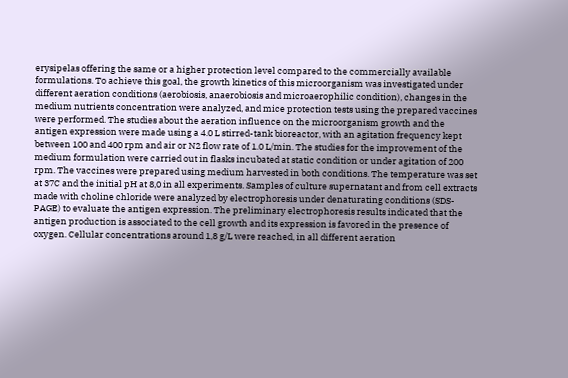erysipelas offering the same or a higher protection level compared to the commercially available formulations. To achieve this goal, the growth kinetics of this microorganism was investigated under different aeration conditions (aerobiosis, anaerobiosis and microaerophilic condition), changes in the medium nutrients concentration were analyzed, and mice protection tests using the prepared vaccines were performed. The studies about the aeration influence on the microorganism growth and the antigen expression were made using a 4.0 L stirred-tank bioreactor, with an agitation frequency kept between 100 and 400 rpm and air or N2 flow rate of 1.0 L/min. The studies for the improvement of the medium formulation were carried out in flasks incubated at static condition or under agitation of 200 rpm. The vaccines were prepared using medium harvested in both conditions. The temperature was set at 37C and the initial pH at 8,0 in all experiments. Samples of culture supernatant and from cell extracts made with choline chloride were analyzed by electrophoresis under denaturating conditions (SDS-PAGE) to evaluate the antigen expression. The preliminary electrophoresis results indicated that the antigen production is associated to the cell growth and its expression is favored in the presence of oxygen. Cellular concentrations around 1,8 g/L were reached, in all different aeration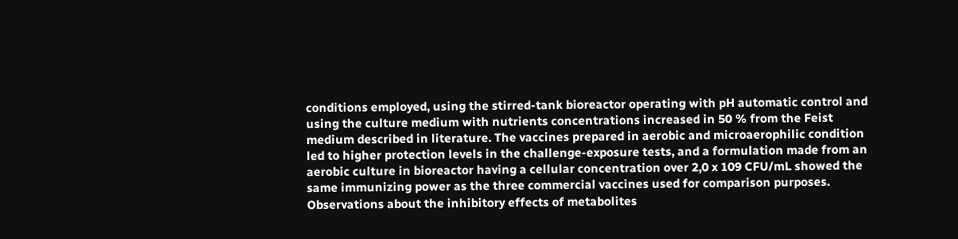conditions employed, using the stirred-tank bioreactor operating with pH automatic control and using the culture medium with nutrients concentrations increased in 50 % from the Feist medium described in literature. The vaccines prepared in aerobic and microaerophilic condition led to higher protection levels in the challenge-exposure tests, and a formulation made from an aerobic culture in bioreactor having a cellular concentration over 2,0 x 109 CFU/mL showed the same immunizing power as the three commercial vaccines used for comparison purposes. Observations about the inhibitory effects of metabolites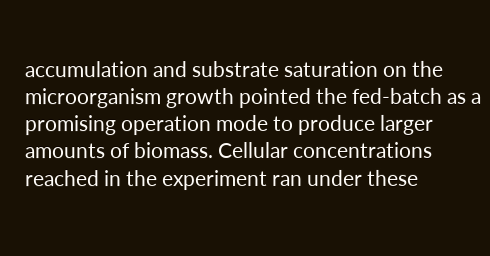accumulation and substrate saturation on the microorganism growth pointed the fed-batch as a promising operation mode to produce larger amounts of biomass. Cellular concentrations reached in the experiment ran under these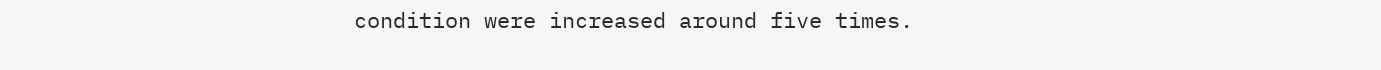condition were increased around five times.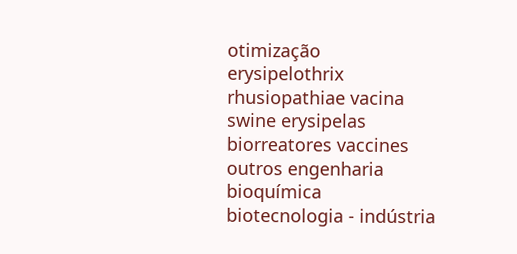otimização erysipelothrix rhusiopathiae vacina swine erysipelas biorreatores vaccines outros engenharia bioquímica biotecnologia - indústria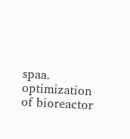spaa. optimization of bioreactor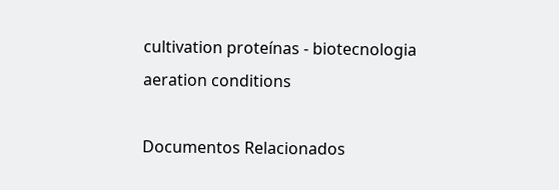cultivation proteínas - biotecnologia aeration conditions

Documentos Relacionados